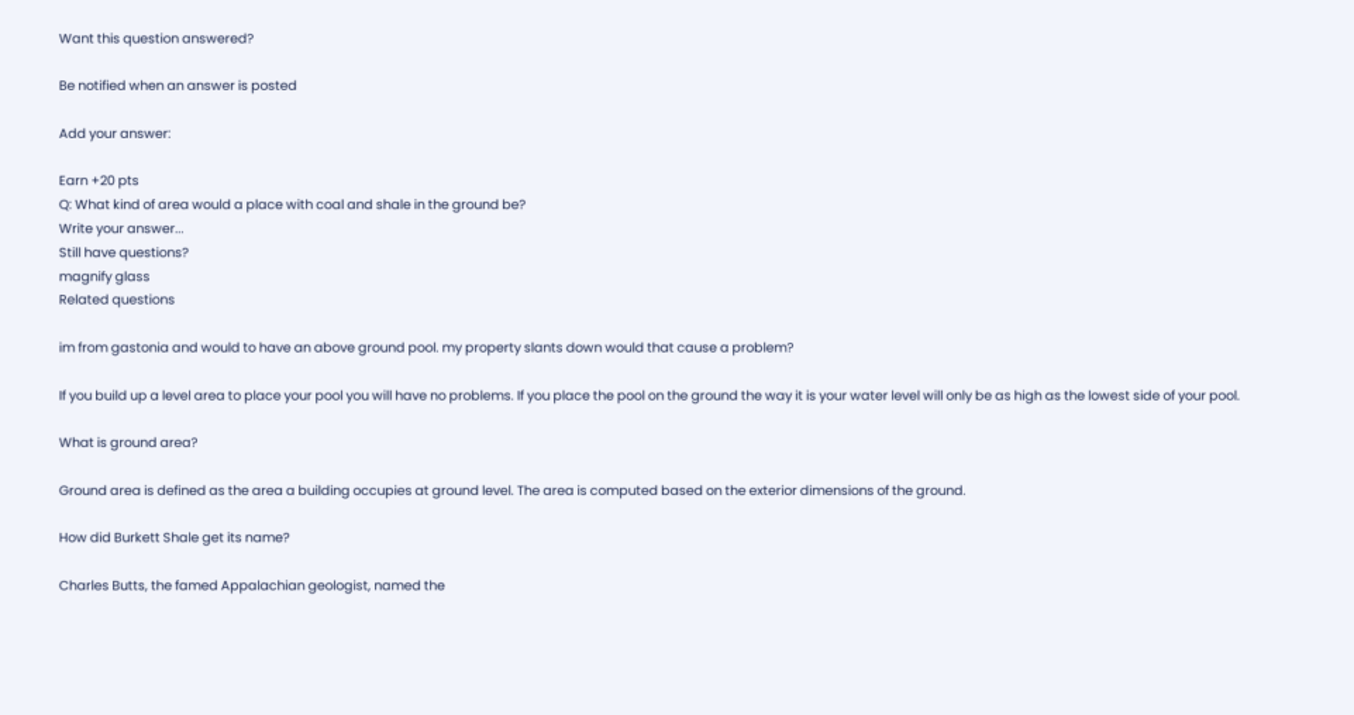Want this question answered?

Be notified when an answer is posted

Add your answer:

Earn +20 pts
Q: What kind of area would a place with coal and shale in the ground be?
Write your answer...
Still have questions?
magnify glass
Related questions

im from gastonia and would to have an above ground pool. my property slants down would that cause a problem?

If you build up a level area to place your pool you will have no problems. If you place the pool on the ground the way it is your water level will only be as high as the lowest side of your pool.

What is ground area?

Ground area is defined as the area a building occupies at ground level. The area is computed based on the exterior dimensions of the ground.

How did Burkett Shale get its name?

Charles Butts, the famed Appalachian geologist, named the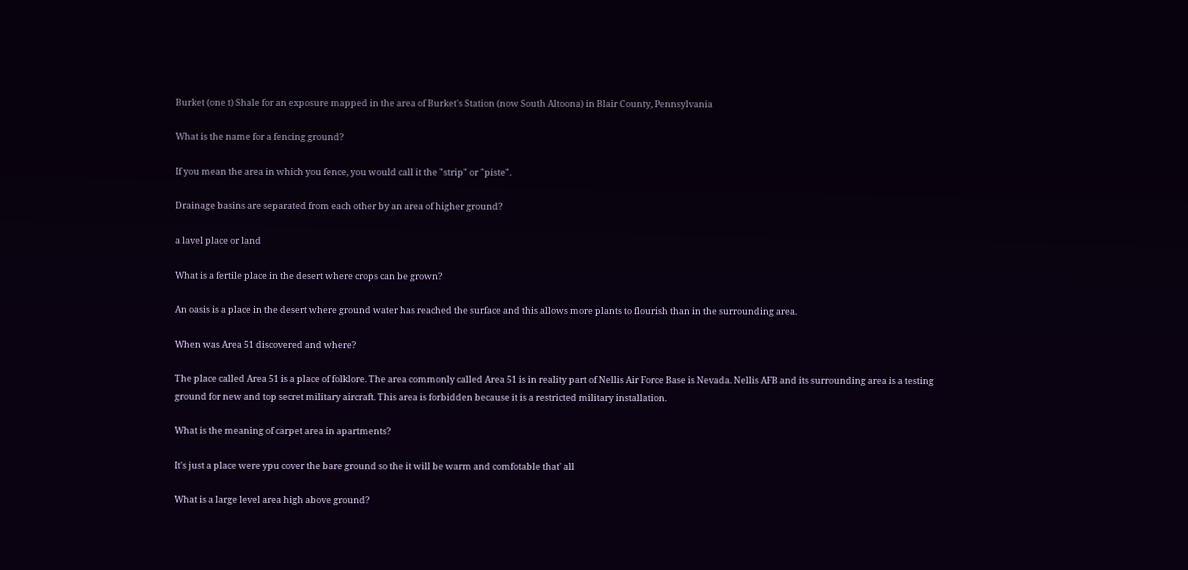Burket (one t) Shale for an exposure mapped in the area of Burket's Station (now South Altoona) in Blair County, Pennsylvania

What is the name for a fencing ground?

If you mean the area in which you fence, you would call it the "strip" or "piste".

Drainage basins are separated from each other by an area of higher ground?

a lavel place or land

What is a fertile place in the desert where crops can be grown?

An oasis is a place in the desert where ground water has reached the surface and this allows more plants to flourish than in the surrounding area.

When was Area 51 discovered and where?

The place called Area 51 is a place of folklore. The area commonly called Area 51 is in reality part of Nellis Air Force Base is Nevada. Nellis AFB and its surrounding area is a testing ground for new and top secret military aircraft. This area is forbidden because it is a restricted military installation.

What is the meaning of carpet area in apartments?

It's just a place were ypu cover the bare ground so the it will be warm and comfotable that' all

What is a large level area high above ground?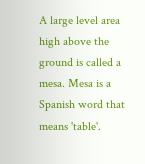A large level area high above the ground is called a mesa. Mesa is a Spanish word that means 'table'.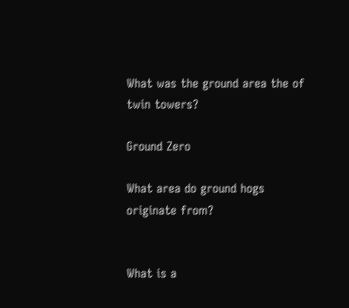What was the ground area the of twin towers?

Ground Zero

What area do ground hogs originate from?


What is a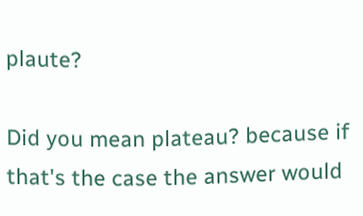plaute?

Did you mean plateau? because if that's the case the answer would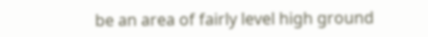be an area of fairly level high ground